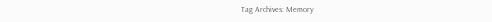Tag Archives: Memory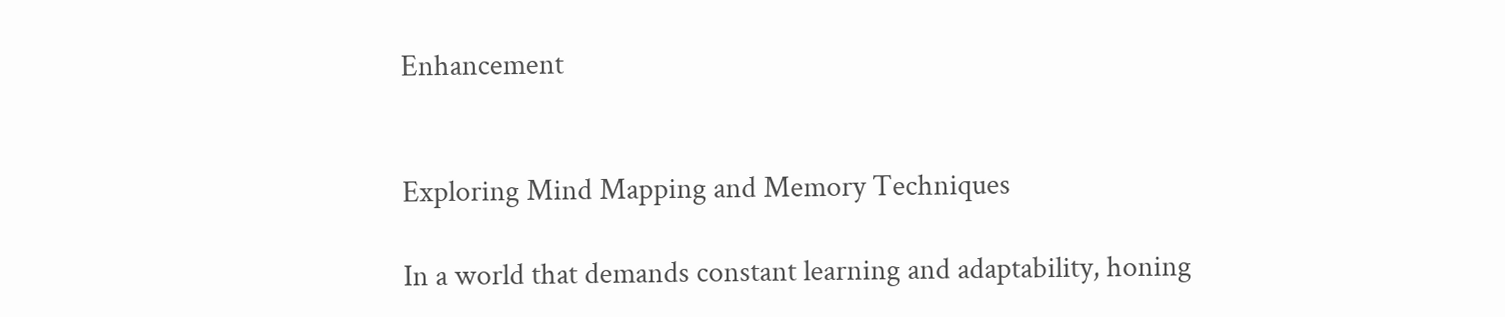Enhancement


Exploring Mind Mapping and Memory Techniques

In a world that demands constant learning and adaptability, honing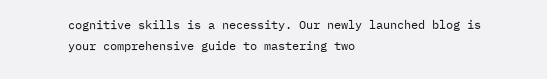cognitive skills is a necessity. Our newly launched blog is your comprehensive guide to mastering two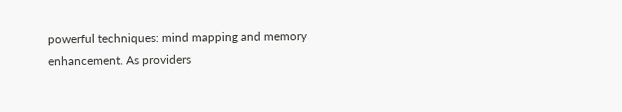powerful techniques: mind mapping and memory enhancement. As providers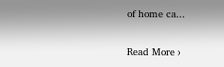of home ca...

Read More ›